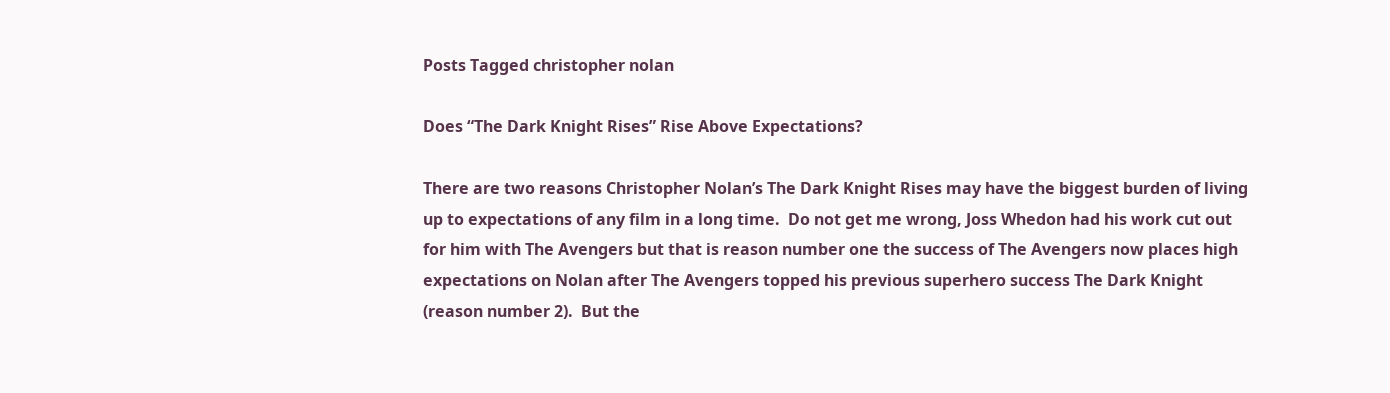Posts Tagged christopher nolan

Does “The Dark Knight Rises” Rise Above Expectations?

There are two reasons Christopher Nolan’s The Dark Knight Rises may have the biggest burden of living up to expectations of any film in a long time.  Do not get me wrong, Joss Whedon had his work cut out for him with The Avengers but that is reason number one the success of The Avengers now places high expectations on Nolan after The Avengers topped his previous superhero success The Dark Knight (reason number 2).  But the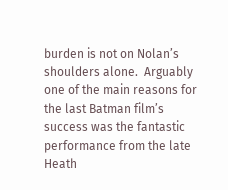burden is not on Nolan’s shoulders alone.  Arguably one of the main reasons for the last Batman film’s success was the fantastic performance from the late Heath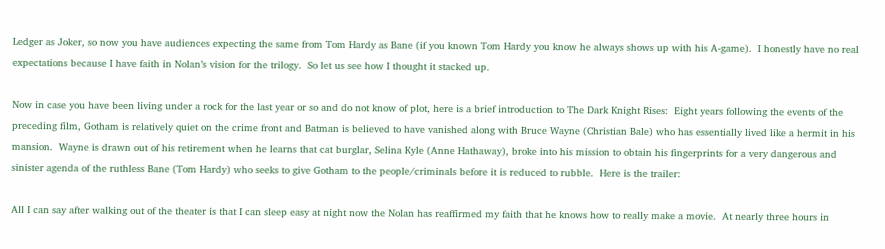Ledger as Joker, so now you have audiences expecting the same from Tom Hardy as Bane (if you known Tom Hardy you know he always shows up with his A-game).  I honestly have no real expectations because I have faith in Nolan’s vision for the trilogy.  So let us see how I thought it stacked up.

Now in case you have been living under a rock for the last year or so and do not know of plot, here is a brief introduction to The Dark Knight Rises:  Eight years following the events of the preceding film, Gotham is relatively quiet on the crime front and Batman is believed to have vanished along with Bruce Wayne (Christian Bale) who has essentially lived like a hermit in his mansion.  Wayne is drawn out of his retirement when he learns that cat burglar, Selina Kyle (Anne Hathaway), broke into his mission to obtain his fingerprints for a very dangerous and sinister agenda of the ruthless Bane (Tom Hardy) who seeks to give Gotham to the people/criminals before it is reduced to rubble.  Here is the trailer:

All I can say after walking out of the theater is that I can sleep easy at night now the Nolan has reaffirmed my faith that he knows how to really make a movie.  At nearly three hours in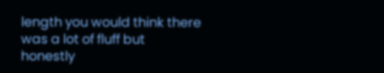length you would think there was a lot of fluff but honestly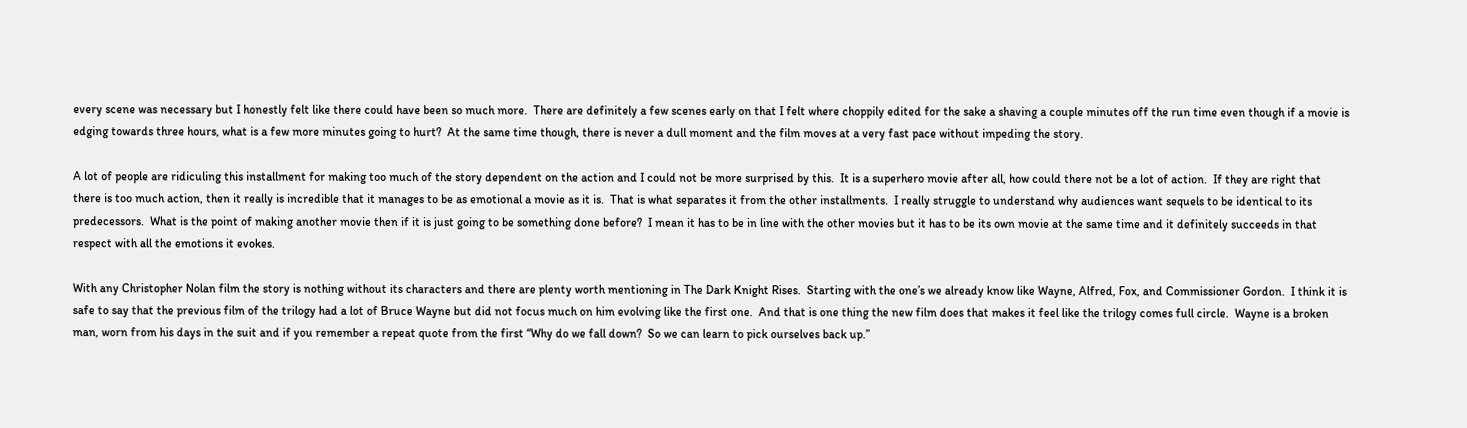every scene was necessary but I honestly felt like there could have been so much more.  There are definitely a few scenes early on that I felt where choppily edited for the sake a shaving a couple minutes off the run time even though if a movie is edging towards three hours, what is a few more minutes going to hurt?  At the same time though, there is never a dull moment and the film moves at a very fast pace without impeding the story.

A lot of people are ridiculing this installment for making too much of the story dependent on the action and I could not be more surprised by this.  It is a superhero movie after all, how could there not be a lot of action.  If they are right that there is too much action, then it really is incredible that it manages to be as emotional a movie as it is.  That is what separates it from the other installments.  I really struggle to understand why audiences want sequels to be identical to its predecessors.  What is the point of making another movie then if it is just going to be something done before?  I mean it has to be in line with the other movies but it has to be its own movie at the same time and it definitely succeeds in that respect with all the emotions it evokes.

With any Christopher Nolan film the story is nothing without its characters and there are plenty worth mentioning in The Dark Knight Rises.  Starting with the one’s we already know like Wayne, Alfred, Fox, and Commissioner Gordon.  I think it is safe to say that the previous film of the trilogy had a lot of Bruce Wayne but did not focus much on him evolving like the first one.  And that is one thing the new film does that makes it feel like the trilogy comes full circle.  Wayne is a broken man, worn from his days in the suit and if you remember a repeat quote from the first “Why do we fall down?  So we can learn to pick ourselves back up.”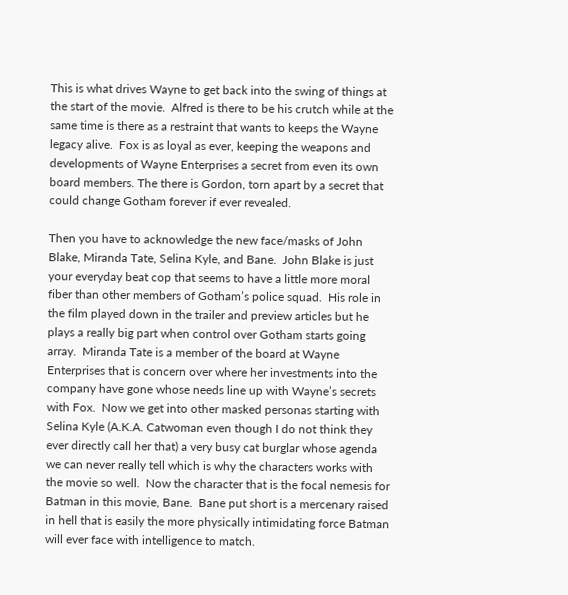This is what drives Wayne to get back into the swing of things at the start of the movie.  Alfred is there to be his crutch while at the same time is there as a restraint that wants to keeps the Wayne legacy alive.  Fox is as loyal as ever, keeping the weapons and developments of Wayne Enterprises a secret from even its own board members. The there is Gordon, torn apart by a secret that could change Gotham forever if ever revealed.

Then you have to acknowledge the new face/masks of John Blake, Miranda Tate, Selina Kyle, and Bane.  John Blake is just your everyday beat cop that seems to have a little more moral fiber than other members of Gotham’s police squad.  His role in the film played down in the trailer and preview articles but he plays a really big part when control over Gotham starts going array.  Miranda Tate is a member of the board at Wayne Enterprises that is concern over where her investments into the company have gone whose needs line up with Wayne’s secrets with Fox.  Now we get into other masked personas starting with Selina Kyle (A.K.A. Catwoman even though I do not think they ever directly call her that) a very busy cat burglar whose agenda we can never really tell which is why the characters works with the movie so well.  Now the character that is the focal nemesis for Batman in this movie, Bane.  Bane put short is a mercenary raised in hell that is easily the more physically intimidating force Batman will ever face with intelligence to match.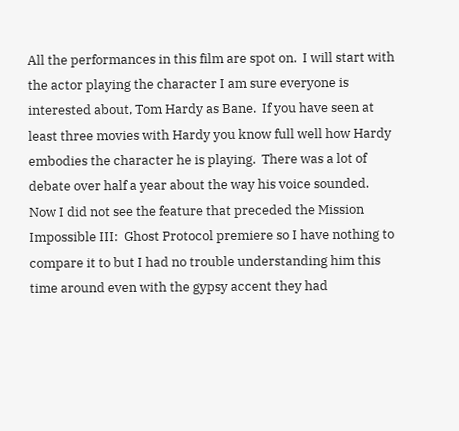All the performances in this film are spot on.  I will start with the actor playing the character I am sure everyone is interested about, Tom Hardy as Bane.  If you have seen at least three movies with Hardy you know full well how Hardy embodies the character he is playing.  There was a lot of debate over half a year about the way his voice sounded.  Now I did not see the feature that preceded the Mission Impossible III:  Ghost Protocol premiere so I have nothing to compare it to but I had no trouble understanding him this time around even with the gypsy accent they had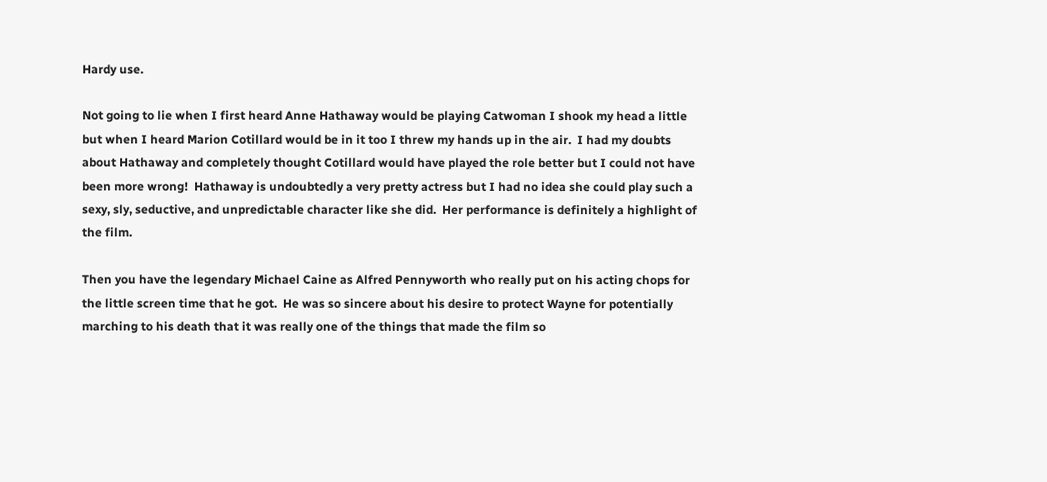Hardy use.

Not going to lie when I first heard Anne Hathaway would be playing Catwoman I shook my head a little but when I heard Marion Cotillard would be in it too I threw my hands up in the air.  I had my doubts about Hathaway and completely thought Cotillard would have played the role better but I could not have been more wrong!  Hathaway is undoubtedly a very pretty actress but I had no idea she could play such a sexy, sly, seductive, and unpredictable character like she did.  Her performance is definitely a highlight of the film.

Then you have the legendary Michael Caine as Alfred Pennyworth who really put on his acting chops for the little screen time that he got.  He was so sincere about his desire to protect Wayne for potentially marching to his death that it was really one of the things that made the film so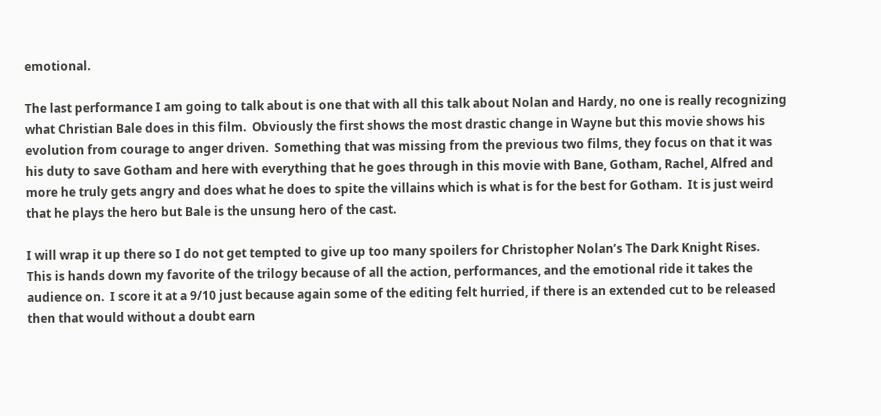emotional.

The last performance I am going to talk about is one that with all this talk about Nolan and Hardy, no one is really recognizing what Christian Bale does in this film.  Obviously the first shows the most drastic change in Wayne but this movie shows his evolution from courage to anger driven.  Something that was missing from the previous two films, they focus on that it was his duty to save Gotham and here with everything that he goes through in this movie with Bane, Gotham, Rachel, Alfred and more he truly gets angry and does what he does to spite the villains which is what is for the best for Gotham.  It is just weird that he plays the hero but Bale is the unsung hero of the cast.

I will wrap it up there so I do not get tempted to give up too many spoilers for Christopher Nolan’s The Dark Knight Rises.  This is hands down my favorite of the trilogy because of all the action, performances, and the emotional ride it takes the audience on.  I score it at a 9/10 just because again some of the editing felt hurried, if there is an extended cut to be released then that would without a doubt earn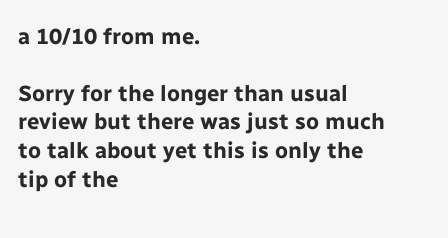a 10/10 from me.

Sorry for the longer than usual review but there was just so much to talk about yet this is only the tip of the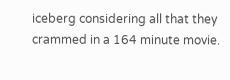iceberg considering all that they crammed in a 164 minute movie.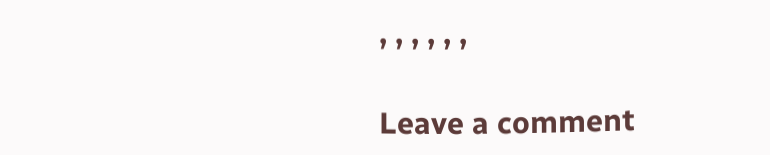, , , , , ,

Leave a comment